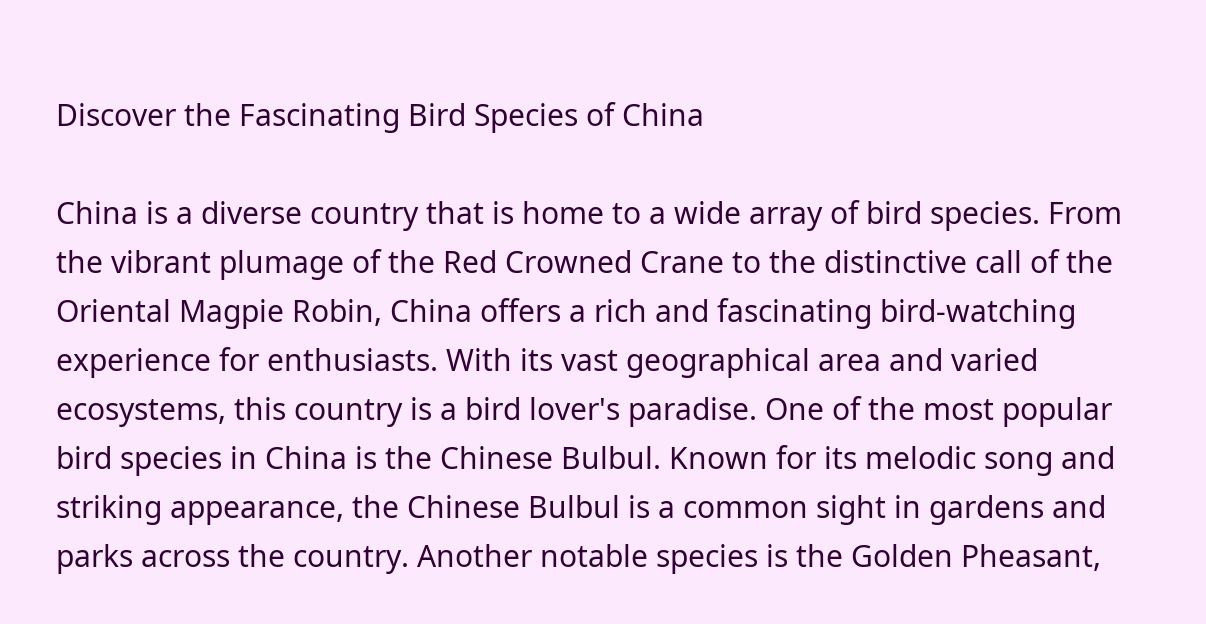Discover the Fascinating Bird Species of China

China is a diverse country that is home to a wide array of bird species. From the vibrant plumage of the Red Crowned Crane to the distinctive call of the Oriental Magpie Robin, China offers a rich and fascinating bird-watching experience for enthusiasts. With its vast geographical area and varied ecosystems, this country is a bird lover's paradise. One of the most popular bird species in China is the Chinese Bulbul. Known for its melodic song and striking appearance, the Chinese Bulbul is a common sight in gardens and parks across the country. Another notable species is the Golden Pheasant,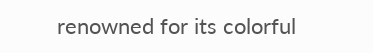renowned for its colorful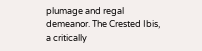plumage and regal demeanor. The Crested Ibis, a critically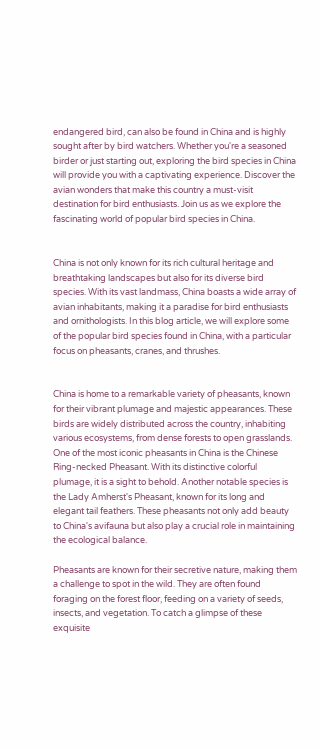endangered bird, can also be found in China and is highly sought after by bird watchers. Whether you're a seasoned birder or just starting out, exploring the bird species in China will provide you with a captivating experience. Discover the avian wonders that make this country a must-visit destination for bird enthusiasts. Join us as we explore the fascinating world of popular bird species in China.


China is not only known for its rich cultural heritage and breathtaking landscapes but also for its diverse bird species. With its vast landmass, China boasts a wide array of avian inhabitants, making it a paradise for bird enthusiasts and ornithologists. In this blog article, we will explore some of the popular bird species found in China, with a particular focus on pheasants, cranes, and thrushes.


China is home to a remarkable variety of pheasants, known for their vibrant plumage and majestic appearances. These birds are widely distributed across the country, inhabiting various ecosystems, from dense forests to open grasslands. One of the most iconic pheasants in China is the Chinese Ring-necked Pheasant. With its distinctive colorful plumage, it is a sight to behold. Another notable species is the Lady Amherst's Pheasant, known for its long and elegant tail feathers. These pheasants not only add beauty to China's avifauna but also play a crucial role in maintaining the ecological balance.

Pheasants are known for their secretive nature, making them a challenge to spot in the wild. They are often found foraging on the forest floor, feeding on a variety of seeds, insects, and vegetation. To catch a glimpse of these exquisite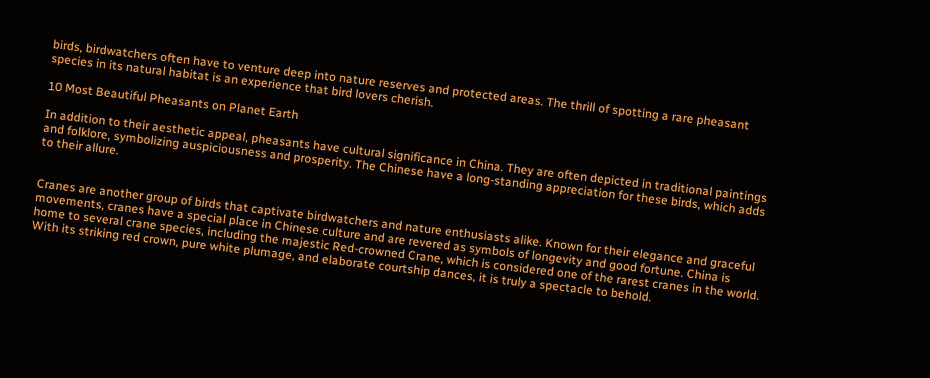birds, birdwatchers often have to venture deep into nature reserves and protected areas. The thrill of spotting a rare pheasant species in its natural habitat is an experience that bird lovers cherish.

10 Most Beautiful Pheasants on Planet Earth

In addition to their aesthetic appeal, pheasants have cultural significance in China. They are often depicted in traditional paintings and folklore, symbolizing auspiciousness and prosperity. The Chinese have a long-standing appreciation for these birds, which adds to their allure.


Cranes are another group of birds that captivate birdwatchers and nature enthusiasts alike. Known for their elegance and graceful movements, cranes have a special place in Chinese culture and are revered as symbols of longevity and good fortune. China is home to several crane species, including the majestic Red-crowned Crane, which is considered one of the rarest cranes in the world. With its striking red crown, pure white plumage, and elaborate courtship dances, it is truly a spectacle to behold.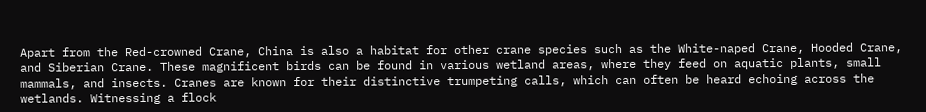Apart from the Red-crowned Crane, China is also a habitat for other crane species such as the White-naped Crane, Hooded Crane, and Siberian Crane. These magnificent birds can be found in various wetland areas, where they feed on aquatic plants, small mammals, and insects. Cranes are known for their distinctive trumpeting calls, which can often be heard echoing across the wetlands. Witnessing a flock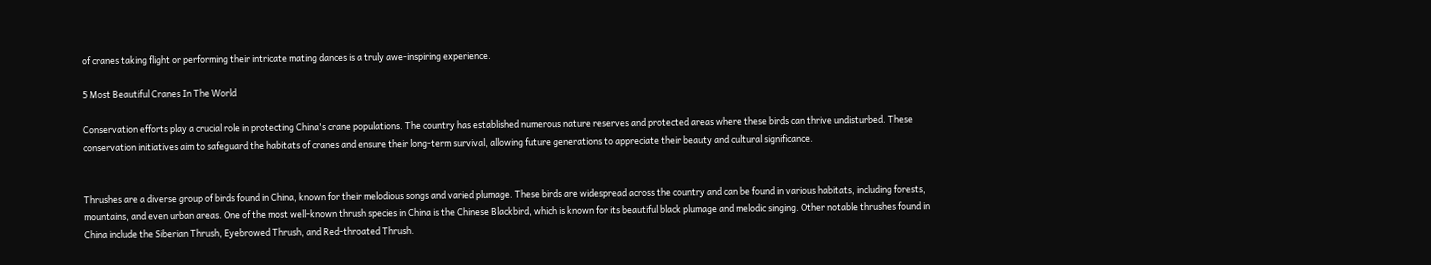of cranes taking flight or performing their intricate mating dances is a truly awe-inspiring experience.

5 Most Beautiful Cranes In The World

Conservation efforts play a crucial role in protecting China's crane populations. The country has established numerous nature reserves and protected areas where these birds can thrive undisturbed. These conservation initiatives aim to safeguard the habitats of cranes and ensure their long-term survival, allowing future generations to appreciate their beauty and cultural significance.


Thrushes are a diverse group of birds found in China, known for their melodious songs and varied plumage. These birds are widespread across the country and can be found in various habitats, including forests, mountains, and even urban areas. One of the most well-known thrush species in China is the Chinese Blackbird, which is known for its beautiful black plumage and melodic singing. Other notable thrushes found in China include the Siberian Thrush, Eyebrowed Thrush, and Red-throated Thrush.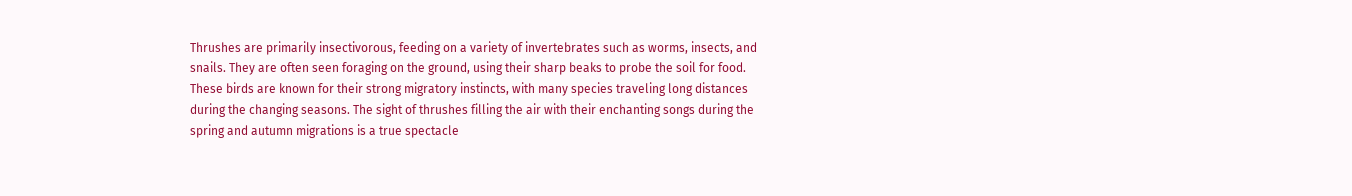Thrushes are primarily insectivorous, feeding on a variety of invertebrates such as worms, insects, and snails. They are often seen foraging on the ground, using their sharp beaks to probe the soil for food. These birds are known for their strong migratory instincts, with many species traveling long distances during the changing seasons. The sight of thrushes filling the air with their enchanting songs during the spring and autumn migrations is a true spectacle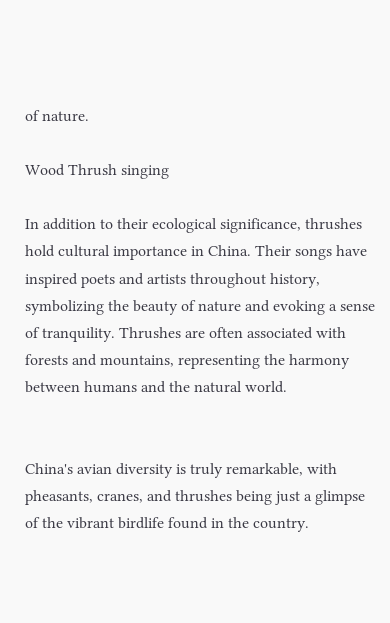of nature.

Wood Thrush singing

In addition to their ecological significance, thrushes hold cultural importance in China. Their songs have inspired poets and artists throughout history, symbolizing the beauty of nature and evoking a sense of tranquility. Thrushes are often associated with forests and mountains, representing the harmony between humans and the natural world.


China's avian diversity is truly remarkable, with pheasants, cranes, and thrushes being just a glimpse of the vibrant birdlife found in the country.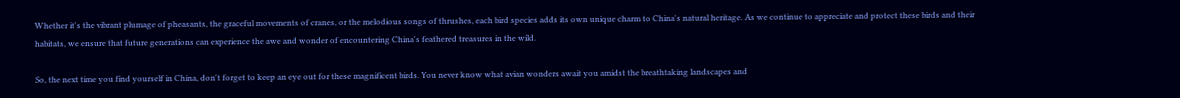Whether it's the vibrant plumage of pheasants, the graceful movements of cranes, or the melodious songs of thrushes, each bird species adds its own unique charm to China's natural heritage. As we continue to appreciate and protect these birds and their habitats, we ensure that future generations can experience the awe and wonder of encountering China's feathered treasures in the wild.

So, the next time you find yourself in China, don't forget to keep an eye out for these magnificent birds. You never know what avian wonders await you amidst the breathtaking landscapes and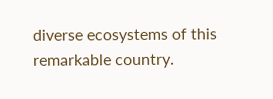diverse ecosystems of this remarkable country.